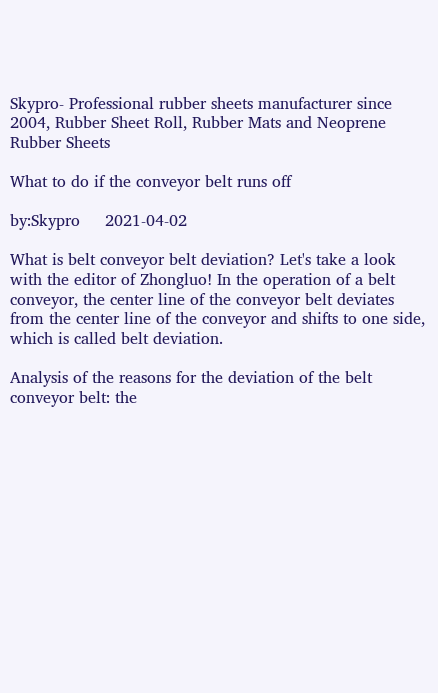Skypro- Professional rubber sheets manufacturer since 2004, Rubber Sheet Roll, Rubber Mats and Neoprene Rubber Sheets

What to do if the conveyor belt runs off

by:Skypro     2021-04-02

What is belt conveyor belt deviation? Let's take a look with the editor of Zhongluo! In the operation of a belt conveyor, the center line of the conveyor belt deviates from the center line of the conveyor and shifts to one side, which is called belt deviation.

Analysis of the reasons for the deviation of the belt conveyor belt: the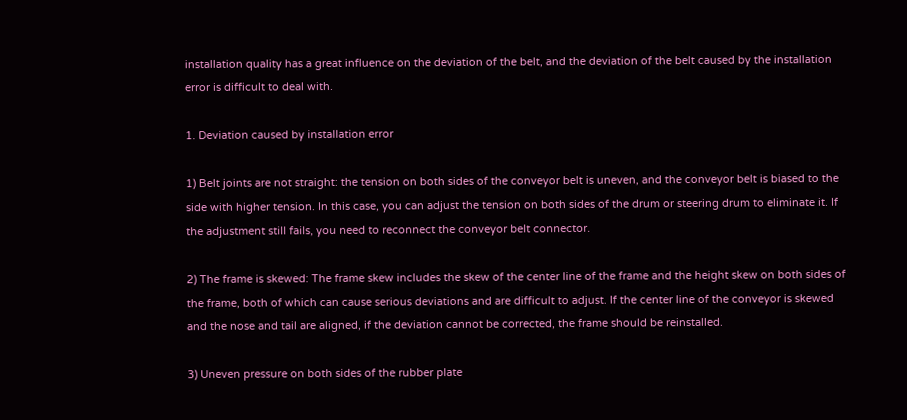installation quality has a great influence on the deviation of the belt, and the deviation of the belt caused by the installation error is difficult to deal with.

1. Deviation caused by installation error

1) Belt joints are not straight: the tension on both sides of the conveyor belt is uneven, and the conveyor belt is biased to the side with higher tension. In this case, you can adjust the tension on both sides of the drum or steering drum to eliminate it. If the adjustment still fails, you need to reconnect the conveyor belt connector.

2) The frame is skewed: The frame skew includes the skew of the center line of the frame and the height skew on both sides of the frame, both of which can cause serious deviations and are difficult to adjust. If the center line of the conveyor is skewed and the nose and tail are aligned, if the deviation cannot be corrected, the frame should be reinstalled.

3) Uneven pressure on both sides of the rubber plate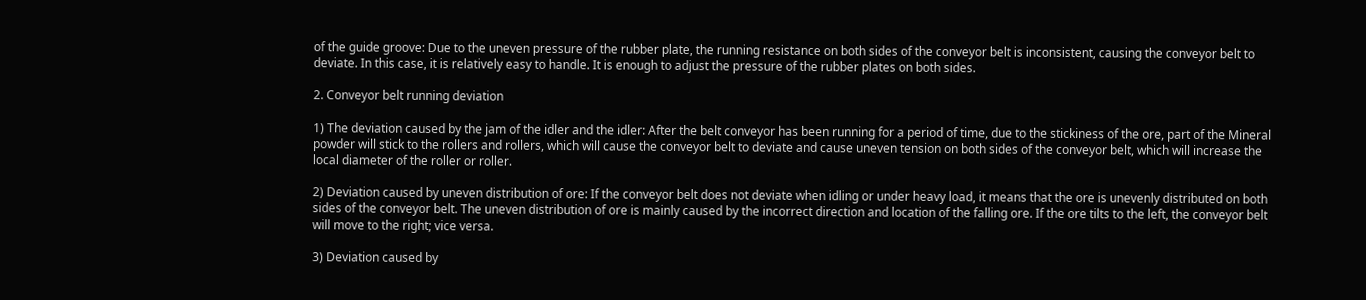of the guide groove: Due to the uneven pressure of the rubber plate, the running resistance on both sides of the conveyor belt is inconsistent, causing the conveyor belt to deviate. In this case, it is relatively easy to handle. It is enough to adjust the pressure of the rubber plates on both sides.

2. Conveyor belt running deviation

1) The deviation caused by the jam of the idler and the idler: After the belt conveyor has been running for a period of time, due to the stickiness of the ore, part of the Mineral powder will stick to the rollers and rollers, which will cause the conveyor belt to deviate and cause uneven tension on both sides of the conveyor belt, which will increase the local diameter of the roller or roller.

2) Deviation caused by uneven distribution of ore: If the conveyor belt does not deviate when idling or under heavy load, it means that the ore is unevenly distributed on both sides of the conveyor belt. The uneven distribution of ore is mainly caused by the incorrect direction and location of the falling ore. If the ore tilts to the left, the conveyor belt will move to the right; vice versa.

3) Deviation caused by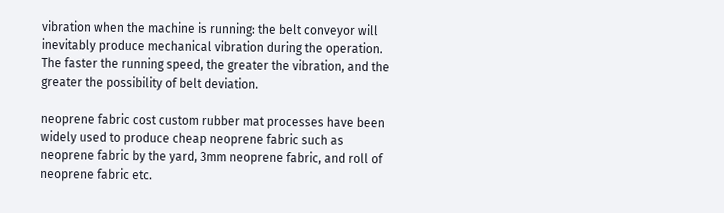vibration when the machine is running: the belt conveyor will inevitably produce mechanical vibration during the operation. The faster the running speed, the greater the vibration, and the greater the possibility of belt deviation.

neoprene fabric cost custom rubber mat processes have been widely used to produce cheap neoprene fabric such as neoprene fabric by the yard, 3mm neoprene fabric, and roll of neoprene fabric etc.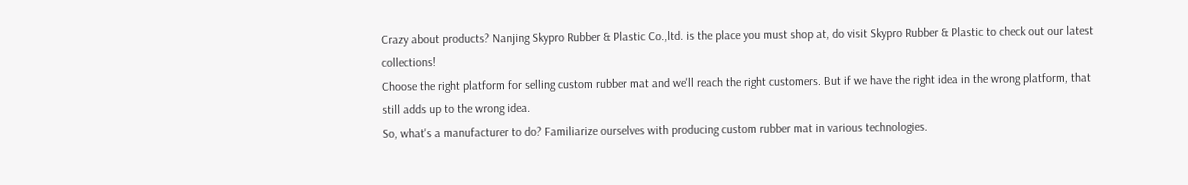Crazy about products? Nanjing Skypro Rubber & Plastic Co.,ltd. is the place you must shop at, do visit Skypro Rubber & Plastic to check out our latest collections!
Choose the right platform for selling custom rubber mat and we'll reach the right customers. But if we have the right idea in the wrong platform, that still adds up to the wrong idea.
So, what's a manufacturer to do? Familiarize ourselves with producing custom rubber mat in various technologies.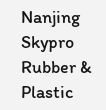Nanjing Skypro Rubber & Plastic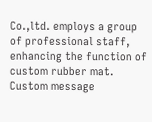Co.,ltd. employs a group of professional staff, enhancing the function of custom rubber mat.
Custom message